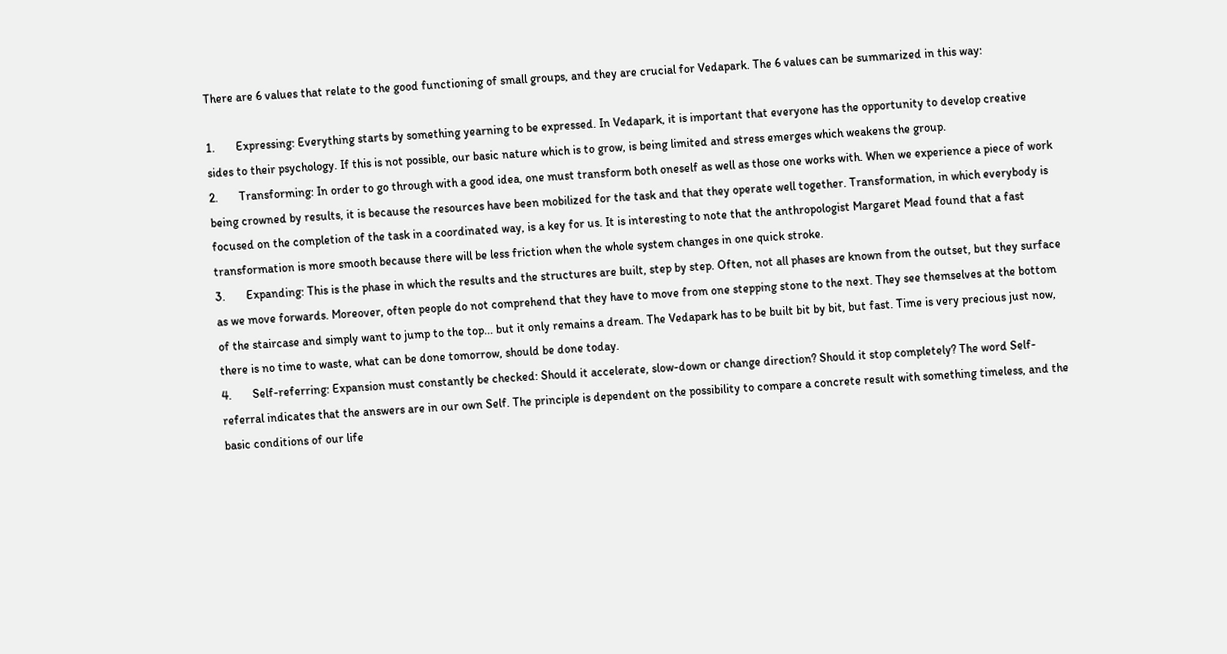There are 6 values that relate to the good functioning of small groups, and they are crucial for Vedapark. The 6 values can be summarized in this way:

1.       Expressing: Everything starts by something yearning to be expressed. In Vedapark, it is important that everyone has the opportunity to develop creative sides to their psychology. If this is not possible, our basic nature which is to grow, is being limited and stress emerges which weakens the group.
2.       Transforming: In order to go through with a good idea, one must transform both oneself as well as those one works with. When we experience a piece of work being crowned by results, it is because the resources have been mobilized for the task and that they operate well together. Transformation, in which everybody is focused on the completion of the task in a coordinated way, is a key for us. It is interesting to note that the anthropologist Margaret Mead found that a fast transformation is more smooth because there will be less friction when the whole system changes in one quick stroke.
3.       Expanding: This is the phase in which the results and the structures are built, step by step. Often, not all phases are known from the outset, but they surface as we move forwards. Moreover, often people do not comprehend that they have to move from one stepping stone to the next. They see themselves at the bottom of the staircase and simply want to jump to the top... but it only remains a dream. The Vedapark has to be built bit by bit, but fast. Time is very precious just now, there is no time to waste, what can be done tomorrow, should be done today.
4.       Self-referring: Expansion must constantly be checked: Should it accelerate, slow-down or change direction? Should it stop completely? The word Self-referral indicates that the answers are in our own Self. The principle is dependent on the possibility to compare a concrete result with something timeless, and the basic conditions of our life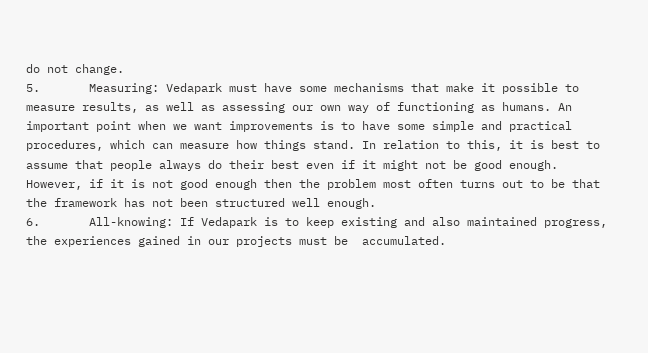do not change.
5.       Measuring: Vedapark must have some mechanisms that make it possible to measure results, as well as assessing our own way of functioning as humans. An important point when we want improvements is to have some simple and practical procedures, which can measure how things stand. In relation to this, it is best to assume that people always do their best even if it might not be good enough. However, if it is not good enough then the problem most often turns out to be that the framework has not been structured well enough.
6.       All-knowing: If Vedapark is to keep existing and also maintained progress, the experiences gained in our projects must be  accumulated.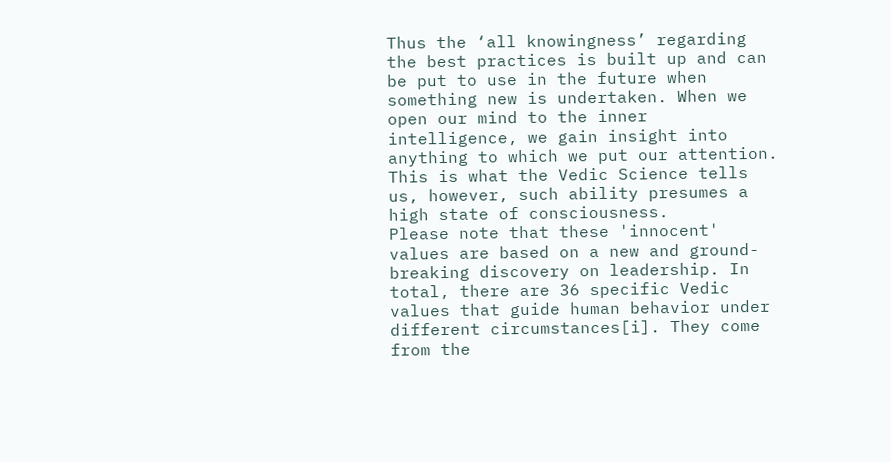Thus the ‘all knowingness’ regarding the best practices is built up and can be put to use in the future when something new is undertaken. When we open our mind to the inner intelligence, we gain insight into anything to which we put our attention. This is what the Vedic Science tells us, however, such ability presumes a high state of consciousness.
Please note that these 'innocent' values are based on a new and ground-breaking discovery on leadership. In total, there are 36 specific Vedic values that guide human behavior under different circumstances[i]. They come from the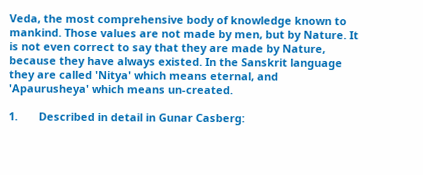Veda, the most comprehensive body of knowledge known to mankind. Those values are not made by men, but by Nature. It is not even correct to say that they are made by Nature, because they have always existed. In the Sanskrit language they are called 'Nitya' which means eternal, and 'Apaurusheya' which means un-created.

1.       Described in detail in Gunar Casberg: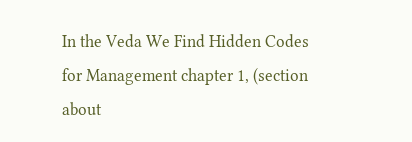In the Veda We Find Hidden Codes for Management chapter 1, (section about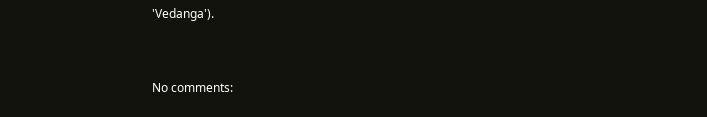'Vedanga').



No comments: